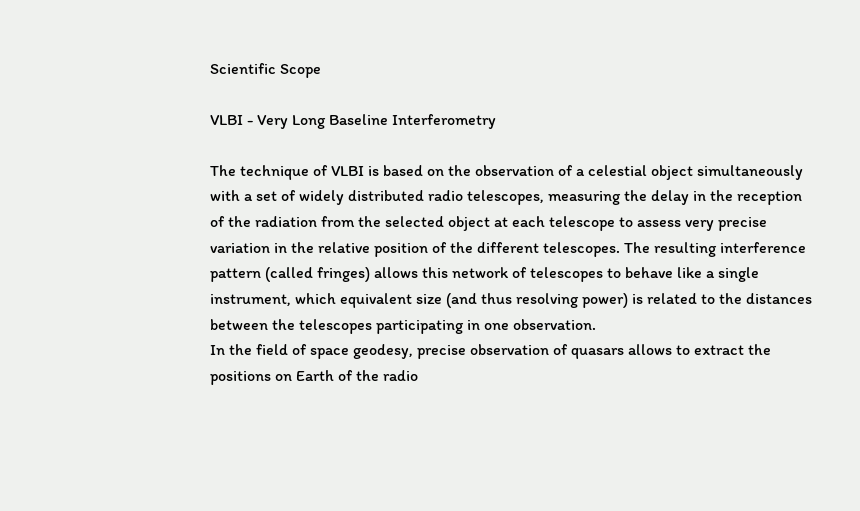Scientific Scope

VLBI - Very Long Baseline Interferometry

The technique of VLBI is based on the observation of a celestial object simultaneously with a set of widely distributed radio telescopes, measuring the delay in the reception of the radiation from the selected object at each telescope to assess very precise variation in the relative position of the different telescopes. The resulting interference pattern (called fringes) allows this network of telescopes to behave like a single instrument, which equivalent size (and thus resolving power) is related to the distances between the telescopes participating in one observation.
In the field of space geodesy, precise observation of quasars allows to extract the positions on Earth of the radio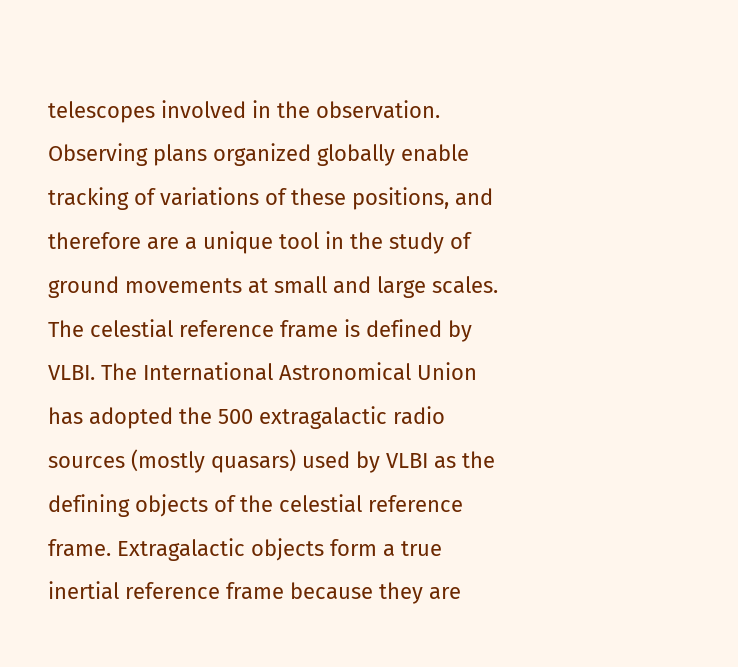telescopes involved in the observation. Observing plans organized globally enable tracking of variations of these positions, and therefore are a unique tool in the study of ground movements at small and large scales.
The celestial reference frame is defined by VLBI. The International Astronomical Union has adopted the 500 extragalactic radio sources (mostly quasars) used by VLBI as the defining objects of the celestial reference frame. Extragalactic objects form a true inertial reference frame because they are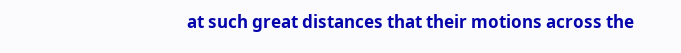at such great distances that their motions across the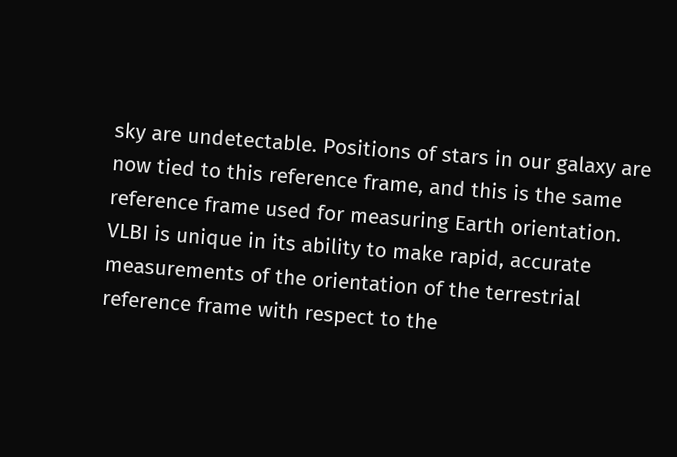sky are undetectable. Positions of stars in our galaxy are now tied to this reference frame, and this is the same reference frame used for measuring Earth orientation. VLBI is unique in its ability to make rapid, accurate measurements of the orientation of the terrestrial reference frame with respect to the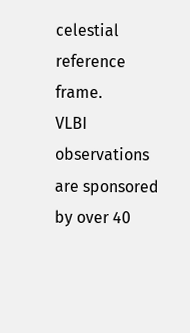celestial reference frame.
VLBI observations are sponsored by over 40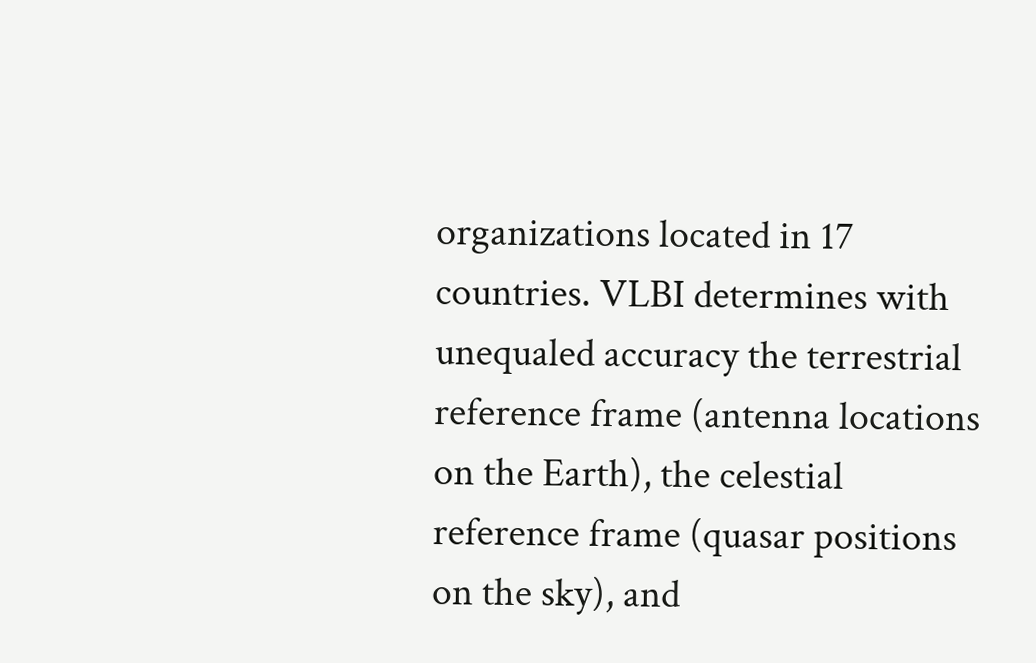organizations located in 17 countries. VLBI determines with unequaled accuracy the terrestrial reference frame (antenna locations on the Earth), the celestial reference frame (quasar positions on the sky), and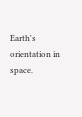Earth's orientation in space.